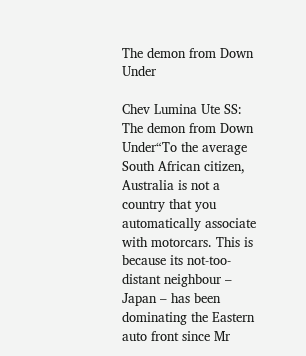The demon from Down Under

Chev Lumina Ute SS: The demon from Down Under“To the average South African citizen, Australia is not a country that you automatically associate with motorcars. This is because its not-too-distant neighbour – Japan – has been dominating the Eastern auto front since Mr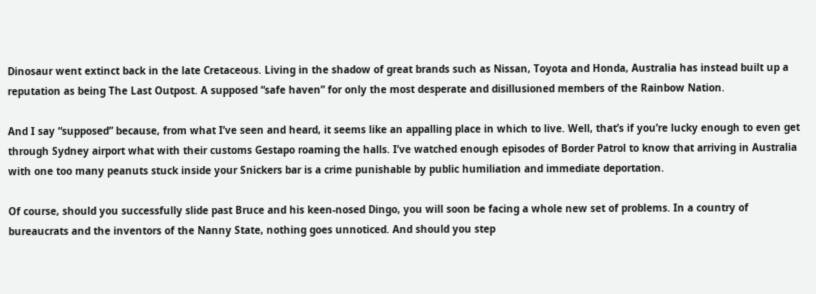Dinosaur went extinct back in the late Cretaceous. Living in the shadow of great brands such as Nissan, Toyota and Honda, Australia has instead built up a reputation as being The Last Outpost. A supposed “safe haven” for only the most desperate and disillusioned members of the Rainbow Nation.

And I say “supposed” because, from what I’ve seen and heard, it seems like an appalling place in which to live. Well, that’s if you’re lucky enough to even get through Sydney airport what with their customs Gestapo roaming the halls. I’ve watched enough episodes of Border Patrol to know that arriving in Australia with one too many peanuts stuck inside your Snickers bar is a crime punishable by public humiliation and immediate deportation.

Of course, should you successfully slide past Bruce and his keen-nosed Dingo, you will soon be facing a whole new set of problems. In a country of bureaucrats and the inventors of the Nanny State, nothing goes unnoticed. And should you step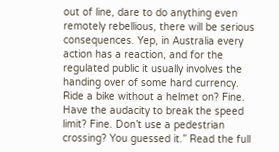out of line, dare to do anything even remotely rebellious, there will be serious consequences. Yep, in Australia every action has a reaction, and for the regulated public it usually involves the handing over of some hard currency. Ride a bike without a helmet on? Fine. Have the audacity to break the speed limit? Fine. Don’t use a pedestrian crossing? You guessed it.” Read the full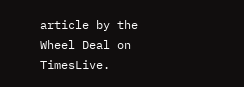article by the Wheel Deal on TimesLive.